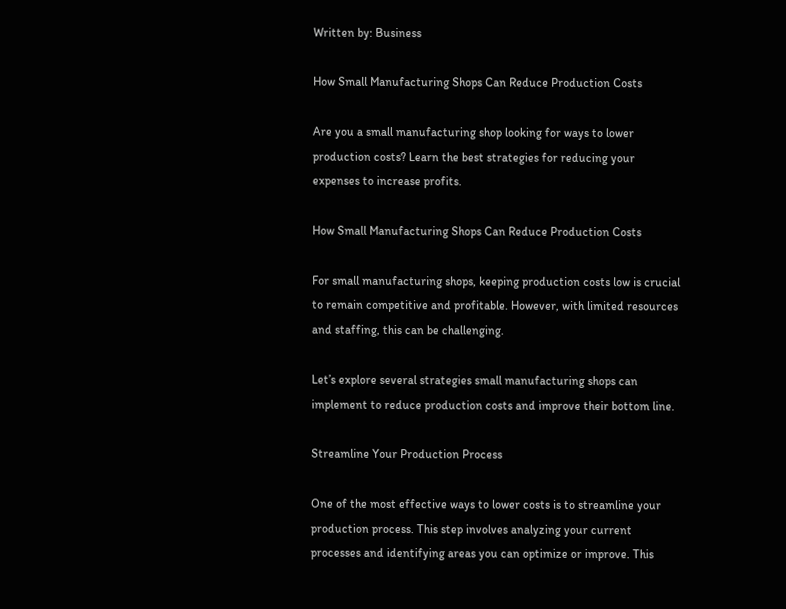Written by: Business

How Small Manufacturing Shops Can Reduce Production Costs

Are you a small manufacturing shop looking for ways to lower production costs? Learn the best strategies for reducing your expenses to increase profits.

How Small Manufacturing Shops Can Reduce Production Costs

For small manufacturing shops, keeping production costs low is crucial to remain competitive and profitable. However, with limited resources and staffing, this can be challenging.

Let’s explore several strategies small manufacturing shops can implement to reduce production costs and improve their bottom line.

Streamline Your Production Process

One of the most effective ways to lower costs is to streamline your production process. This step involves analyzing your current processes and identifying areas you can optimize or improve. This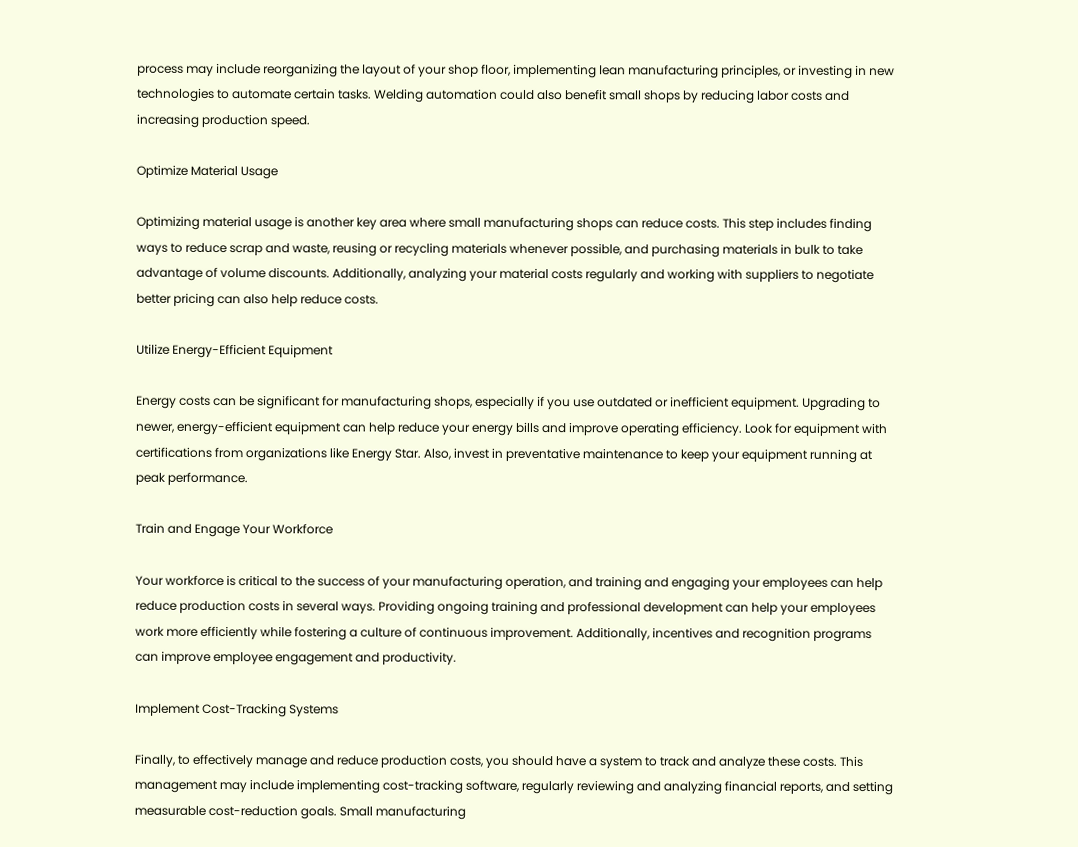process may include reorganizing the layout of your shop floor, implementing lean manufacturing principles, or investing in new technologies to automate certain tasks. Welding automation could also benefit small shops by reducing labor costs and increasing production speed.

Optimize Material Usage

Optimizing material usage is another key area where small manufacturing shops can reduce costs. This step includes finding ways to reduce scrap and waste, reusing or recycling materials whenever possible, and purchasing materials in bulk to take advantage of volume discounts. Additionally, analyzing your material costs regularly and working with suppliers to negotiate better pricing can also help reduce costs.

Utilize Energy-Efficient Equipment

Energy costs can be significant for manufacturing shops, especially if you use outdated or inefficient equipment. Upgrading to newer, energy-efficient equipment can help reduce your energy bills and improve operating efficiency. Look for equipment with certifications from organizations like Energy Star. Also, invest in preventative maintenance to keep your equipment running at peak performance.

Train and Engage Your Workforce

Your workforce is critical to the success of your manufacturing operation, and training and engaging your employees can help reduce production costs in several ways. Providing ongoing training and professional development can help your employees work more efficiently while fostering a culture of continuous improvement. Additionally, incentives and recognition programs can improve employee engagement and productivity.

Implement Cost-Tracking Systems

Finally, to effectively manage and reduce production costs, you should have a system to track and analyze these costs. This management may include implementing cost-tracking software, regularly reviewing and analyzing financial reports, and setting measurable cost-reduction goals. Small manufacturing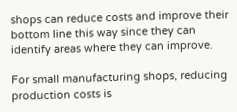shops can reduce costs and improve their bottom line this way since they can identify areas where they can improve.

For small manufacturing shops, reducing production costs is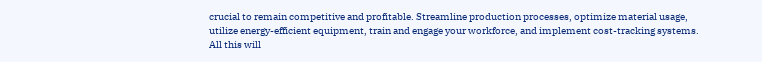crucial to remain competitive and profitable. Streamline production processes, optimize material usage, utilize energy-efficient equipment, train and engage your workforce, and implement cost-tracking systems. All this will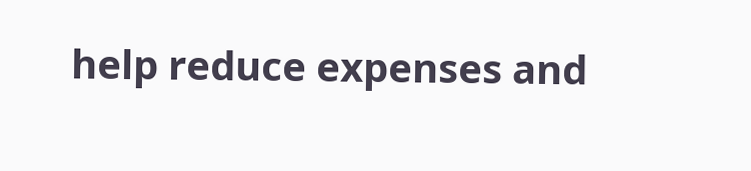help reduce expenses and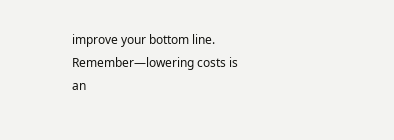improve your bottom line. Remember—lowering costs is an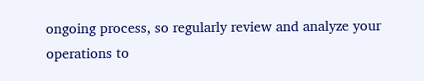ongoing process, so regularly review and analyze your operations to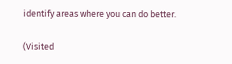identify areas where you can do better.

(Visited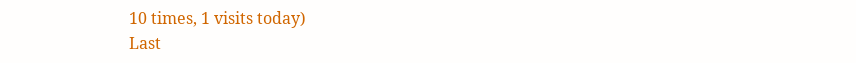10 times, 1 visits today)
Last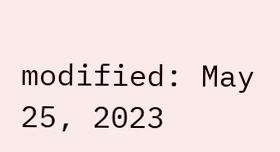modified: May 25, 2023